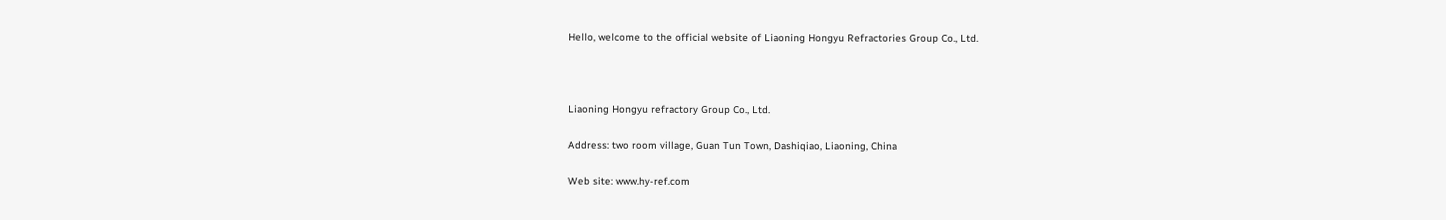Hello, welcome to the official website of Liaoning Hongyu Refractories Group Co., Ltd.



Liaoning Hongyu refractory Group Co., Ltd.

Address: two room village, Guan Tun Town, Dashiqiao, Liaoning, China

Web site: www.hy-ref.com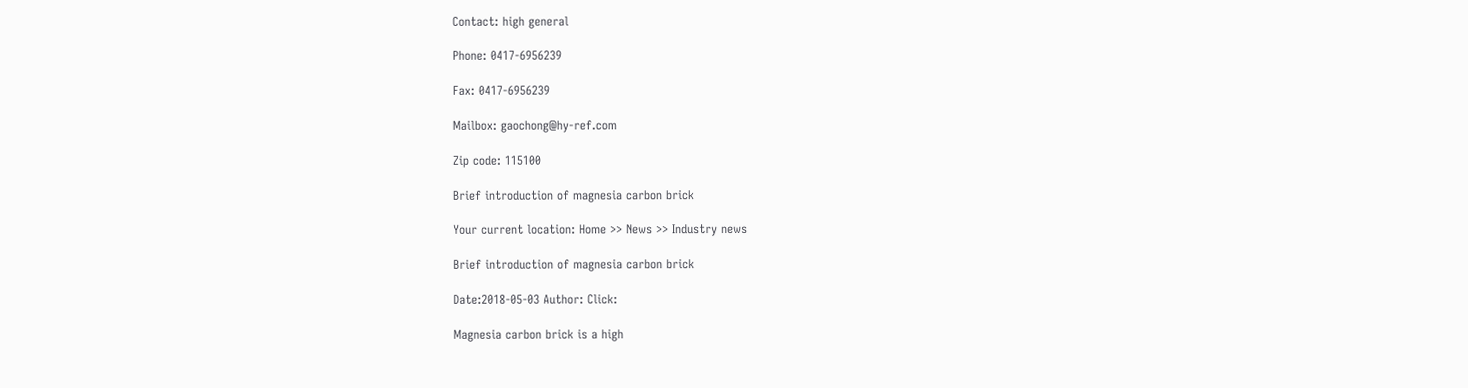Contact: high general

Phone: 0417-6956239

Fax: 0417-6956239

Mailbox: gaochong@hy-ref.com

Zip code: 115100

Brief introduction of magnesia carbon brick

Your current location: Home >> News >> Industry news

Brief introduction of magnesia carbon brick

Date:2018-05-03 Author: Click:

Magnesia carbon brick is a high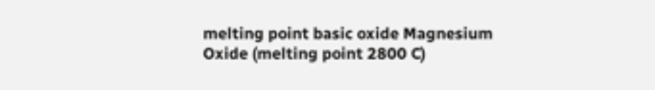melting point basic oxide Magnesium Oxide (melting point 2800 C)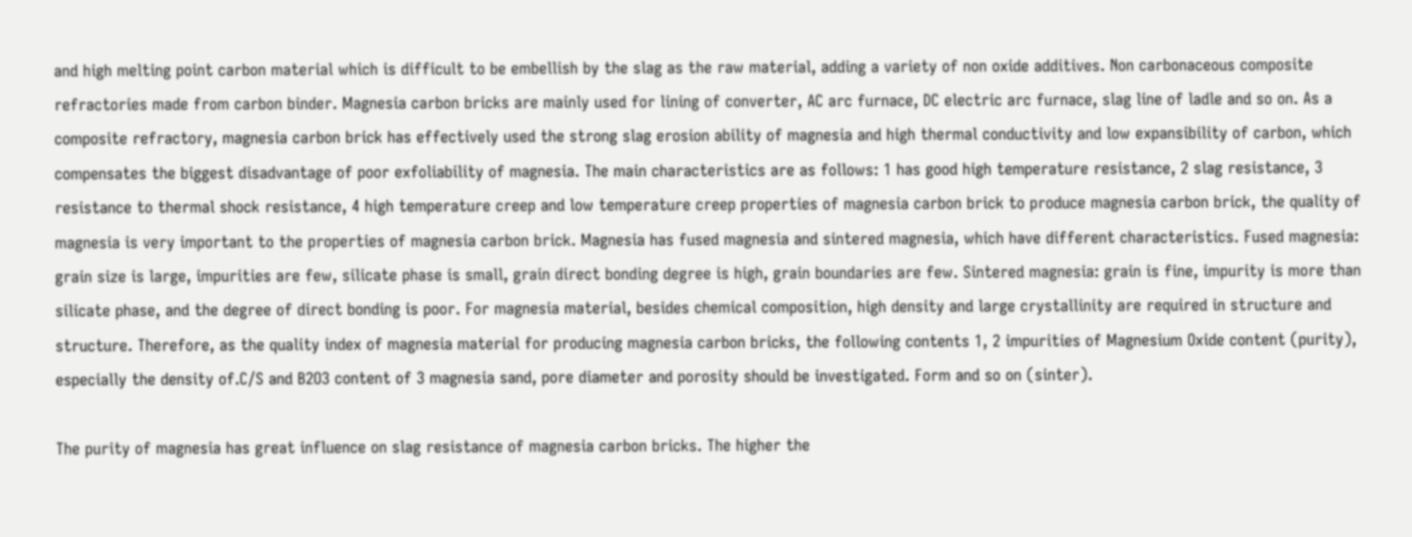and high melting point carbon material which is difficult to be embellish by the slag as the raw material, adding a variety of non oxide additives. Non carbonaceous composite refractories made from carbon binder. Magnesia carbon bricks are mainly used for lining of converter, AC arc furnace, DC electric arc furnace, slag line of ladle and so on. As a composite refractory, magnesia carbon brick has effectively used the strong slag erosion ability of magnesia and high thermal conductivity and low expansibility of carbon, which compensates the biggest disadvantage of poor exfoliability of magnesia. The main characteristics are as follows: 1 has good high temperature resistance, 2 slag resistance, 3 resistance to thermal shock resistance, 4 high temperature creep and low temperature creep properties of magnesia carbon brick to produce magnesia carbon brick, the quality of magnesia is very important to the properties of magnesia carbon brick. Magnesia has fused magnesia and sintered magnesia, which have different characteristics. Fused magnesia: grain size is large, impurities are few, silicate phase is small, grain direct bonding degree is high, grain boundaries are few. Sintered magnesia: grain is fine, impurity is more than silicate phase, and the degree of direct bonding is poor. For magnesia material, besides chemical composition, high density and large crystallinity are required in structure and structure. Therefore, as the quality index of magnesia material for producing magnesia carbon bricks, the following contents 1, 2 impurities of Magnesium Oxide content (purity), especially the density of.C/S and B2O3 content of 3 magnesia sand, pore diameter and porosity should be investigated. Form and so on (sinter).

The purity of magnesia has great influence on slag resistance of magnesia carbon bricks. The higher the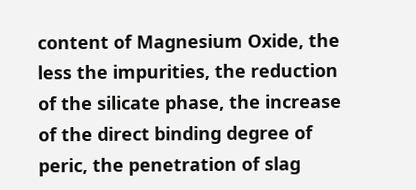content of Magnesium Oxide, the less the impurities, the reduction of the silicate phase, the increase of the direct binding degree of peric, the penetration of slag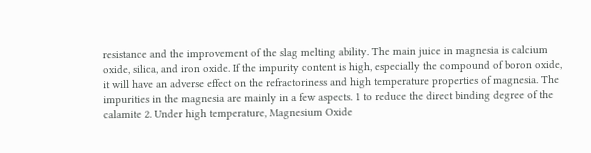resistance and the improvement of the slag melting ability. The main juice in magnesia is calcium oxide, silica, and iron oxide. If the impurity content is high, especially the compound of boron oxide, it will have an adverse effect on the refractoriness and high temperature properties of magnesia. The impurities in the magnesia are mainly in a few aspects. 1 to reduce the direct binding degree of the calamite 2. Under high temperature, Magnesium Oxide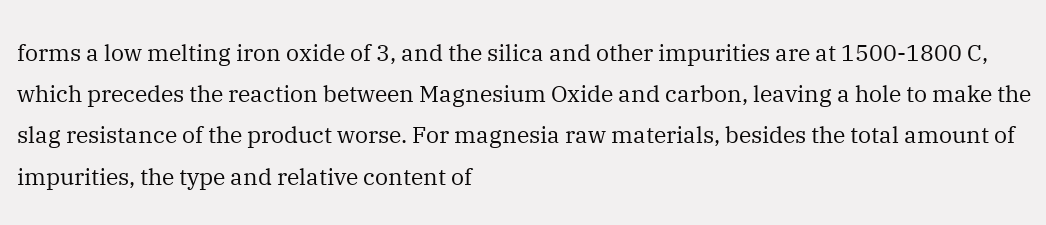forms a low melting iron oxide of 3, and the silica and other impurities are at 1500-1800 C, which precedes the reaction between Magnesium Oxide and carbon, leaving a hole to make the slag resistance of the product worse. For magnesia raw materials, besides the total amount of impurities, the type and relative content of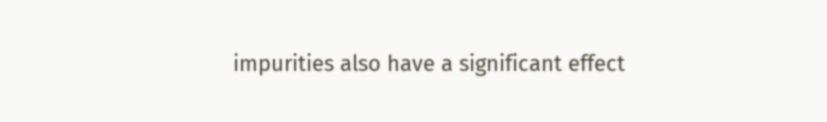impurities also have a significant effect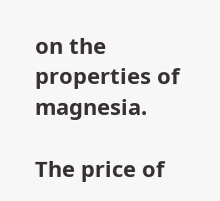on the properties of magnesia.

The price of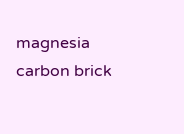magnesia carbon brick